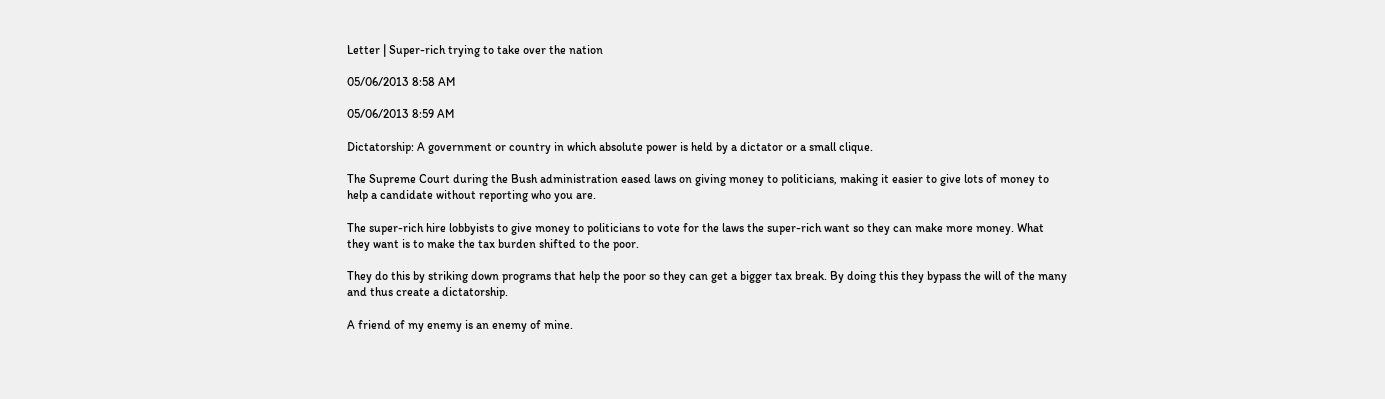Letter | Super-rich trying to take over the nation

05/06/2013 8:58 AM

05/06/2013 8:59 AM

Dictatorship: A government or country in which absolute power is held by a dictator or a small clique.

The Supreme Court during the Bush administration eased laws on giving money to politicians, making it easier to give lots of money to help a candidate without reporting who you are.

The super-rich hire lobbyists to give money to politicians to vote for the laws the super-rich want so they can make more money. What they want is to make the tax burden shifted to the poor.

They do this by striking down programs that help the poor so they can get a bigger tax break. By doing this they bypass the will of the many and thus create a dictatorship.

A friend of my enemy is an enemy of mine.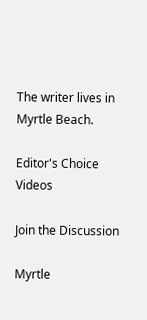The writer lives in Myrtle Beach.

Editor's Choice Videos

Join the Discussion

Myrtle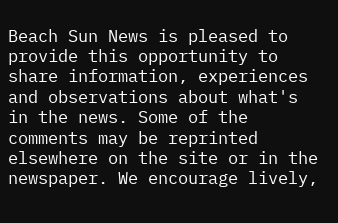Beach Sun News is pleased to provide this opportunity to share information, experiences and observations about what's in the news. Some of the comments may be reprinted elsewhere on the site or in the newspaper. We encourage lively,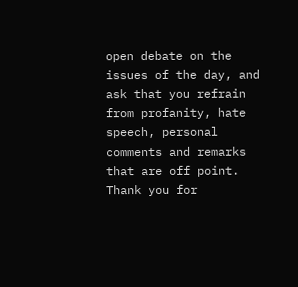open debate on the issues of the day, and ask that you refrain from profanity, hate speech, personal comments and remarks that are off point. Thank you for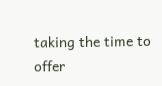taking the time to offer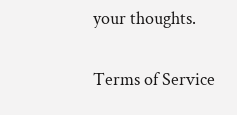your thoughts.

Terms of Service